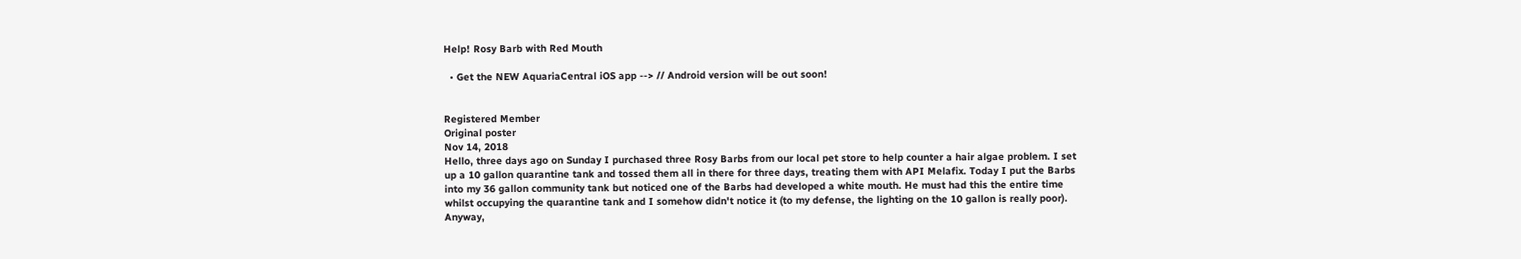Help! Rosy Barb with Red Mouth

  • Get the NEW AquariaCentral iOS app --> // Android version will be out soon!


Registered Member
Original poster
Nov 14, 2018
Hello, three days ago on Sunday I purchased three Rosy Barbs from our local pet store to help counter a hair algae problem. I set up a 10 gallon quarantine tank and tossed them all in there for three days, treating them with API Melafix. Today I put the Barbs into my 36 gallon community tank but noticed one of the Barbs had developed a white mouth. He must had this the entire time whilst occupying the quarantine tank and I somehow didn't notice it (to my defense, the lighting on the 10 gallon is really poor). Anyway,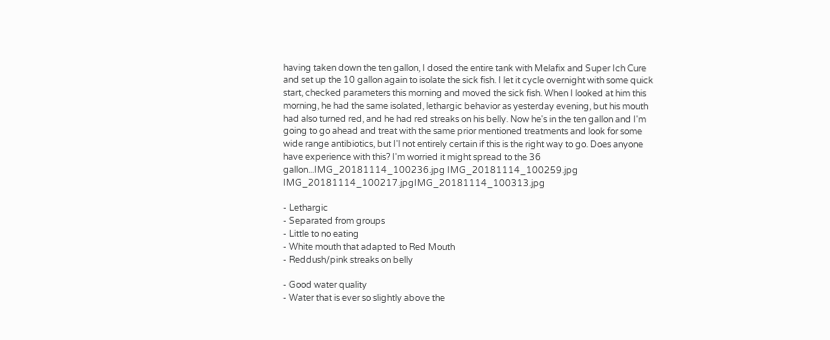having taken down the ten gallon, I dosed the entire tank with Melafix and Super Ich Cure and set up the 10 gallon again to isolate the sick fish. I let it cycle overnight with some quick start, checked parameters this morning and moved the sick fish. When I looked at him this morning, he had the same isolated, lethargic behavior as yesterday evening, but his mouth had also turned red, and he had red streaks on his belly. Now he's in the ten gallon and I'm going to go ahead and treat with the same prior mentioned treatments and look for some wide range antibiotics, but I'l not entirely certain if this is the right way to go. Does anyone have experience with this? I'm worried it might spread to the 36 gallon...IMG_20181114_100236.jpg IMG_20181114_100259.jpg IMG_20181114_100217.jpgIMG_20181114_100313.jpg

- Lethargic
- Separated from groups
- Little to no eating
- White mouth that adapted to Red Mouth
- Reddush/pink streaks on belly

- Good water quality
- Water that is ever so slightly above the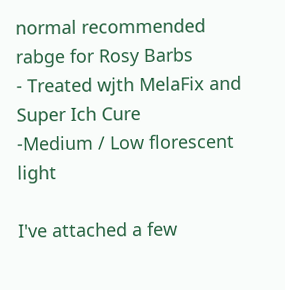normal recommended rabge for Rosy Barbs
- Treated wjth MelaFix and Super Ich Cure
-Medium / Low florescent light

I've attached a few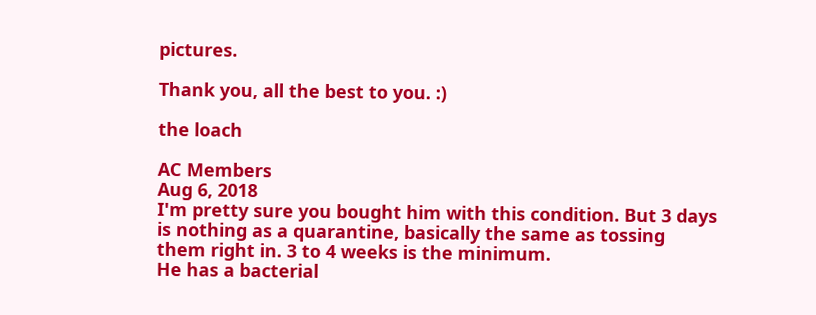pictures.

Thank you, all the best to you. :)

the loach

AC Members
Aug 6, 2018
I'm pretty sure you bought him with this condition. But 3 days is nothing as a quarantine, basically the same as tossing them right in. 3 to 4 weeks is the minimum.
He has a bacterial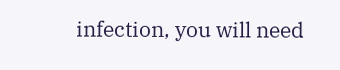infection, you will need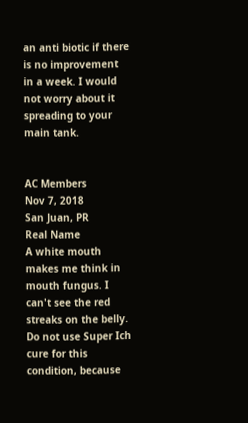an anti biotic if there is no improvement in a week. I would not worry about it spreading to your main tank.


AC Members
Nov 7, 2018
San Juan, PR
Real Name
A white mouth makes me think in mouth fungus. I can't see the red streaks on the belly. Do not use Super Ich cure for this condition, because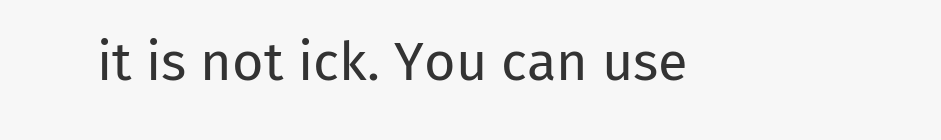it is not ick. You can use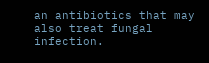an antibiotics that may also treat fungal infection.